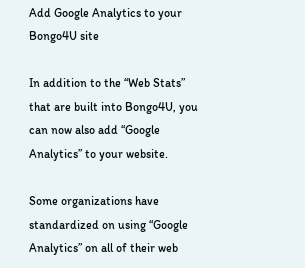Add Google Analytics to your Bongo4U site

In addition to the “Web Stats” that are built into Bongo4U, you can now also add “Google Analytics” to your website.

Some organizations have standardized on using “Google Analytics” on all of their web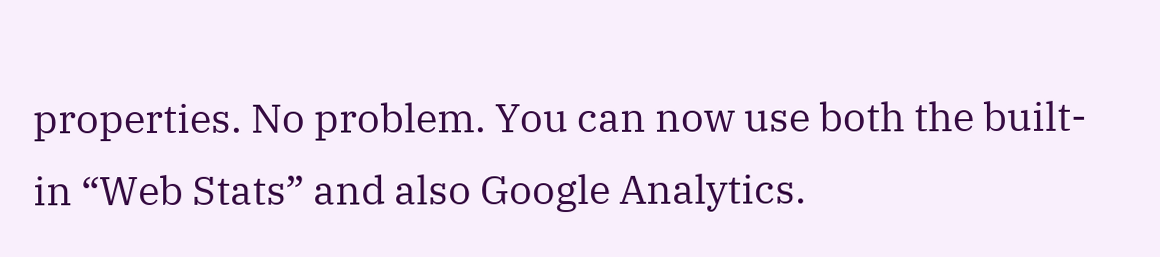properties. No problem. You can now use both the built-in “Web Stats” and also Google Analytics.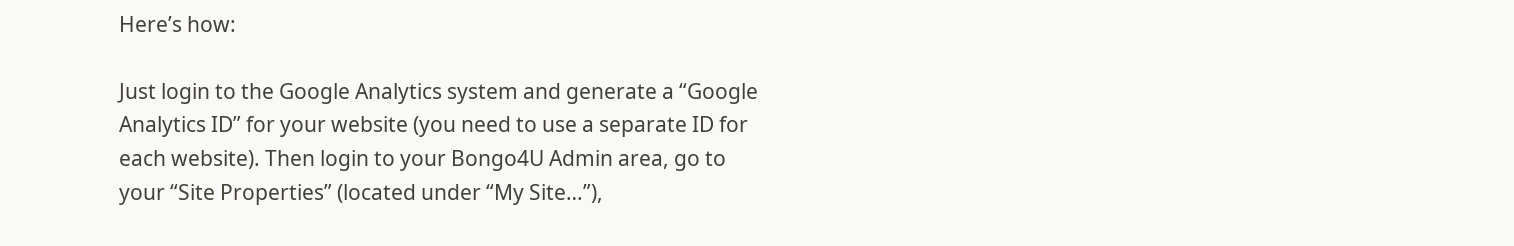Here’s how:

Just login to the Google Analytics system and generate a “Google Analytics ID” for your website (you need to use a separate ID for each website). Then login to your Bongo4U Admin area, go to your “Site Properties” (located under “My Site…”),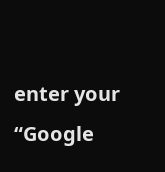enter your “Google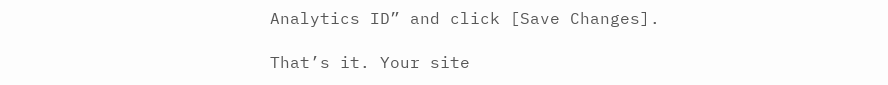Analytics ID” and click [Save Changes].

That’s it. Your site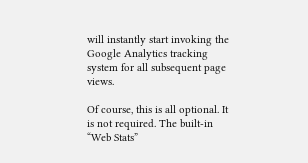will instantly start invoking the Google Analytics tracking system for all subsequent page views.

Of course, this is all optional. It is not required. The built-in “Web Stats”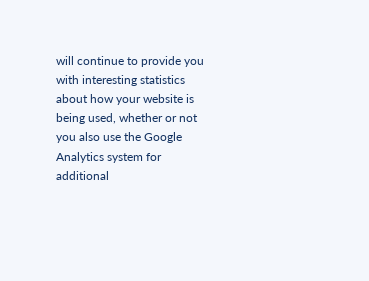will continue to provide you with interesting statistics about how your website is being used, whether or not you also use the Google Analytics system for additional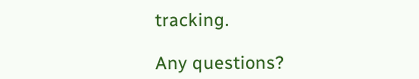tracking.

Any questions?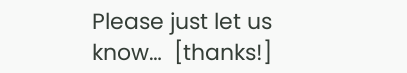Please just let us know…  [thanks!]